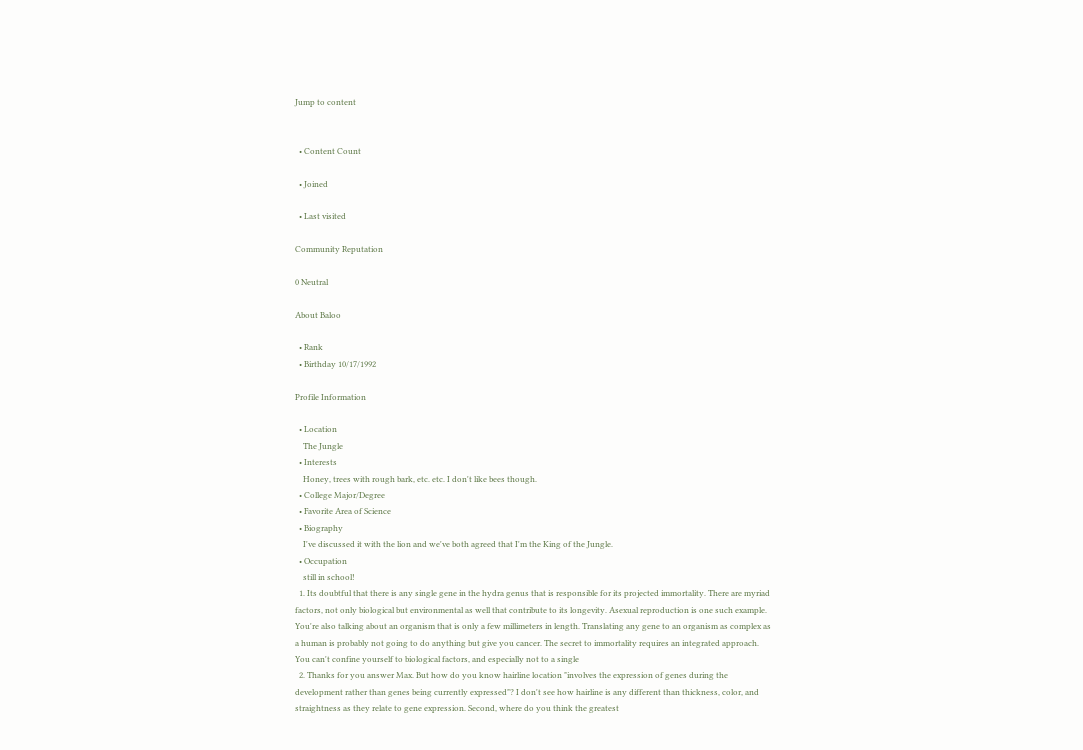Jump to content


  • Content Count

  • Joined

  • Last visited

Community Reputation

0 Neutral

About Baloo

  • Rank
  • Birthday 10/17/1992

Profile Information

  • Location
    The Jungle
  • Interests
    Honey, trees with rough bark, etc. etc. I don't like bees though.
  • College Major/Degree
  • Favorite Area of Science
  • Biography
    I've discussed it with the lion and we've both agreed that I'm the King of the Jungle.
  • Occupation
    still in school!
  1. Its doubtful that there is any single gene in the hydra genus that is responsible for its projected immortality. There are myriad factors, not only biological but environmental as well that contribute to its longevity. Asexual reproduction is one such example. You're also talking about an organism that is only a few millimeters in length. Translating any gene to an organism as complex as a human is probably not going to do anything but give you cancer. The secret to immortality requires an integrated approach. You can't confine yourself to biological factors, and especially not to a single
  2. Thanks for you answer Max. But how do you know hairline location "involves the expression of genes during the development rather than genes being currently expressed"? I don't see how hairline is any different than thickness, color, and straightness as they relate to gene expression. Second, where do you think the greatest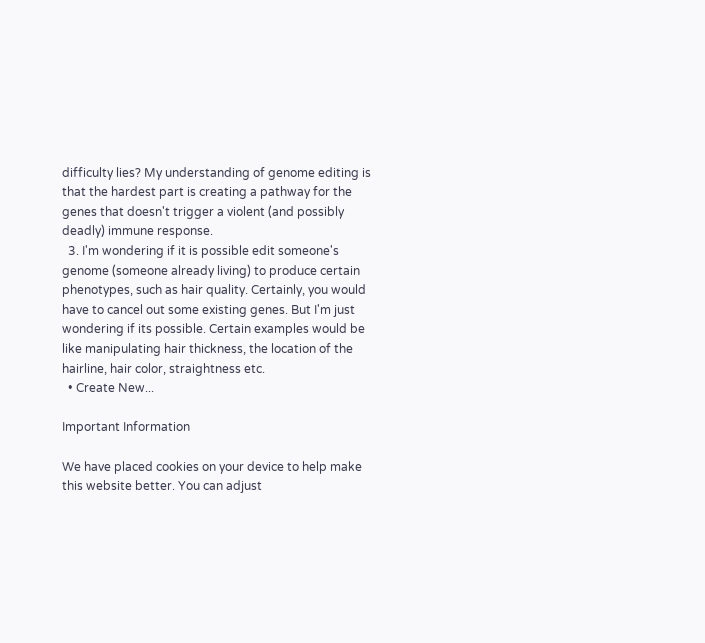difficulty lies? My understanding of genome editing is that the hardest part is creating a pathway for the genes that doesn't trigger a violent (and possibly deadly) immune response.
  3. I'm wondering if it is possible edit someone's genome (someone already living) to produce certain phenotypes, such as hair quality. Certainly, you would have to cancel out some existing genes. But I'm just wondering if its possible. Certain examples would be like manipulating hair thickness, the location of the hairline, hair color, straightness etc.
  • Create New...

Important Information

We have placed cookies on your device to help make this website better. You can adjust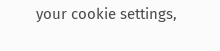your cookie settings,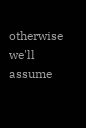otherwise we'll assume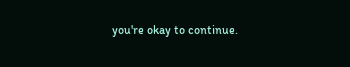you're okay to continue.